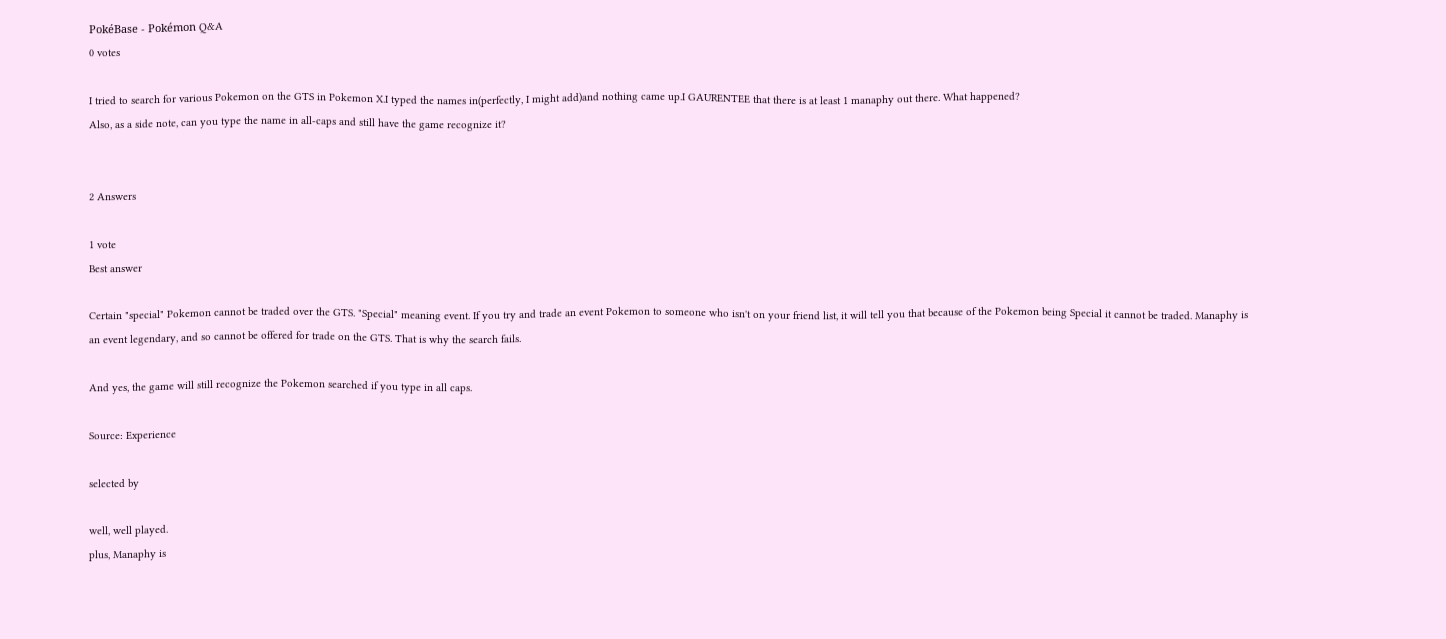PokéBase - Pokémon Q&A
0 votes

I tried to search for various Pokemon on the GTS in Pokemon X.I typed the names in(perfectly, I might add)and nothing came up.I GAURENTEE that there is at least 1 manaphy out there. What happened?
Also, as a side note, can you type the name in all-caps and still have the game recognize it?


2 Answers

1 vote
Best answer

Certain "special" Pokemon cannot be traded over the GTS. "Special" meaning event. If you try and trade an event Pokemon to someone who isn't on your friend list, it will tell you that because of the Pokemon being Special it cannot be traded. Manaphy is an event legendary, and so cannot be offered for trade on the GTS. That is why the search fails.

And yes, the game will still recognize the Pokemon searched if you type in all caps.

Source: Experience

selected by

well, well played.
plus, Manaphy is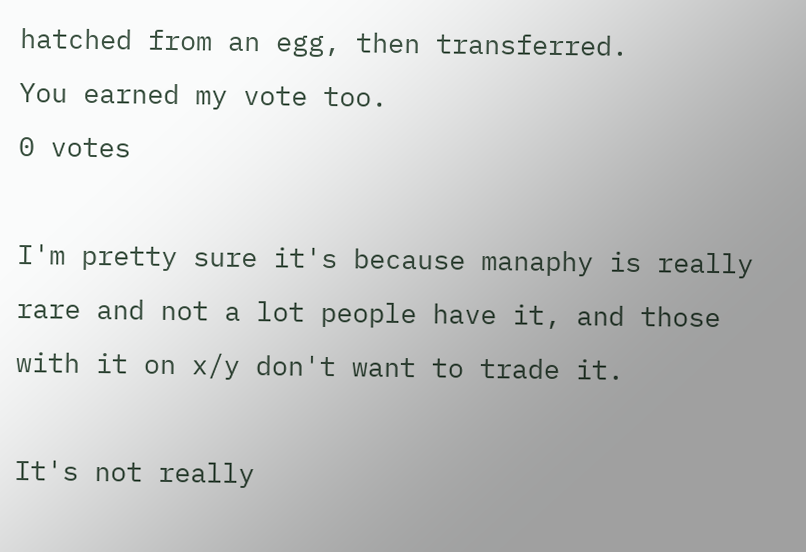hatched from an egg, then transferred.
You earned my vote too.
0 votes

I'm pretty sure it's because manaphy is really rare and not a lot people have it, and those with it on x/y don't want to trade it.

It's not really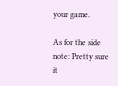your game.

As for the side note: Pretty sure it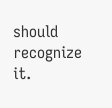should recognize it.